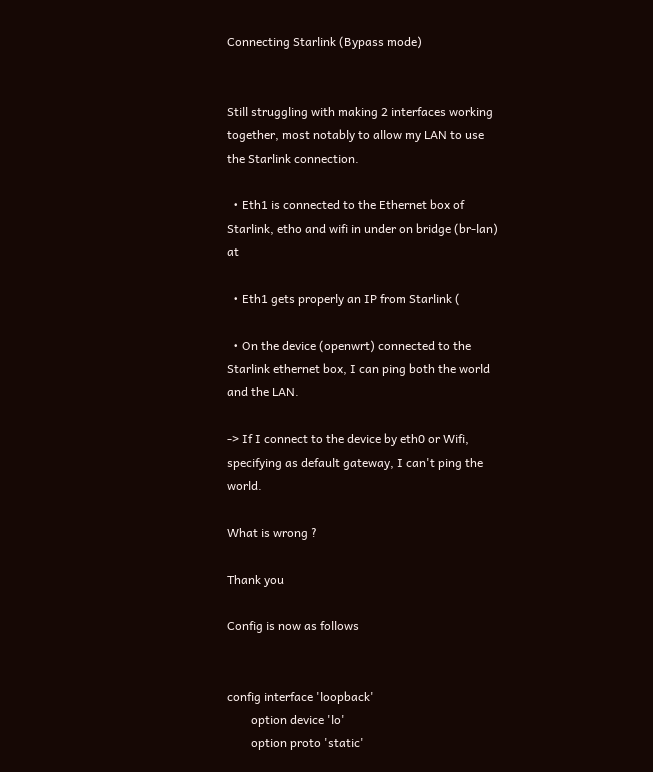Connecting Starlink (Bypass mode)


Still struggling with making 2 interfaces working together, most notably to allow my LAN to use the Starlink connection.

  • Eth1 is connected to the Ethernet box of Starlink, etho and wifi in under on bridge (br-lan) at

  • Eth1 gets properly an IP from Starlink (

  • On the device (openwrt) connected to the Starlink ethernet box, I can ping both the world and the LAN.

-> If I connect to the device by eth0 or Wifi, specifying as default gateway, I can't ping the world.

What is wrong ?

Thank you

Config is now as follows


config interface 'loopback'
        option device 'lo'
        option proto 'static'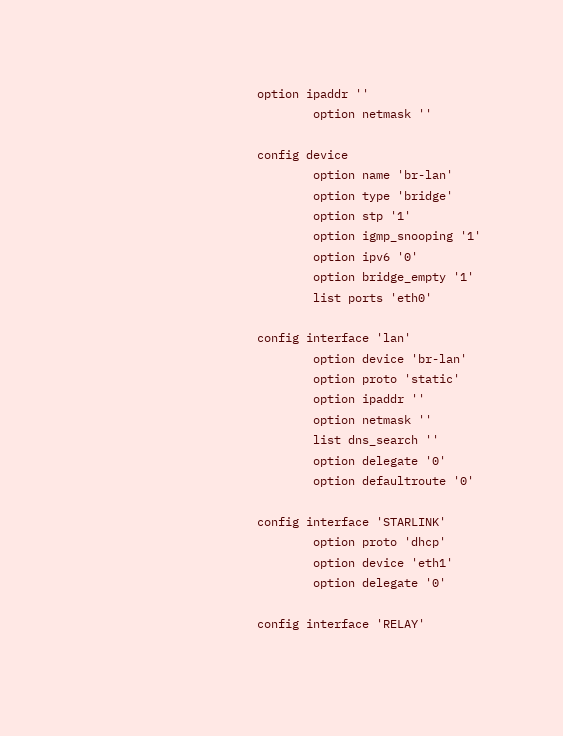option ipaddr ''
        option netmask ''

config device
        option name 'br-lan'
        option type 'bridge'
        option stp '1'
        option igmp_snooping '1'
        option ipv6 '0'
        option bridge_empty '1'
        list ports 'eth0'

config interface 'lan'
        option device 'br-lan'
        option proto 'static'
        option ipaddr ''
        option netmask ''
        list dns_search ''
        option delegate '0'
        option defaultroute '0'

config interface 'STARLINK'
        option proto 'dhcp'
        option device 'eth1'
        option delegate '0'

config interface 'RELAY'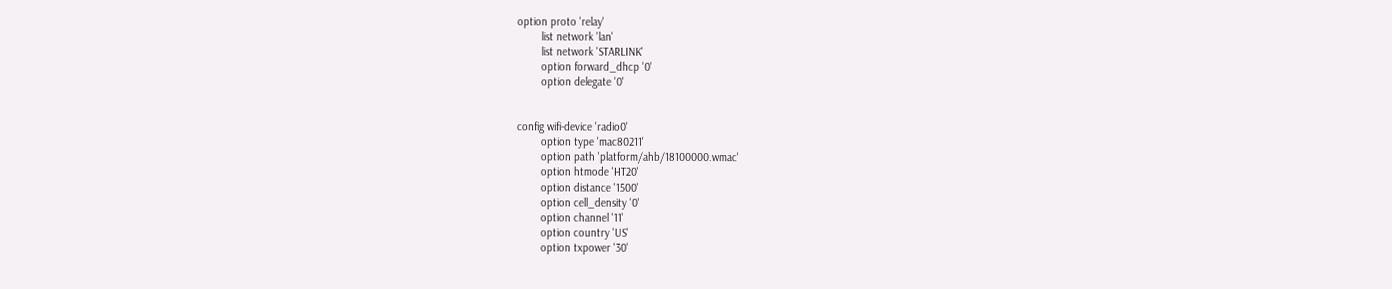option proto 'relay'
        list network 'lan'
        list network 'STARLINK'
        option forward_dhcp '0'
        option delegate '0'


config wifi-device 'radio0'
        option type 'mac80211'
        option path 'platform/ahb/18100000.wmac'
        option htmode 'HT20'
        option distance '1500'
        option cell_density '0'
        option channel '11'
        option country 'US'
        option txpower '30'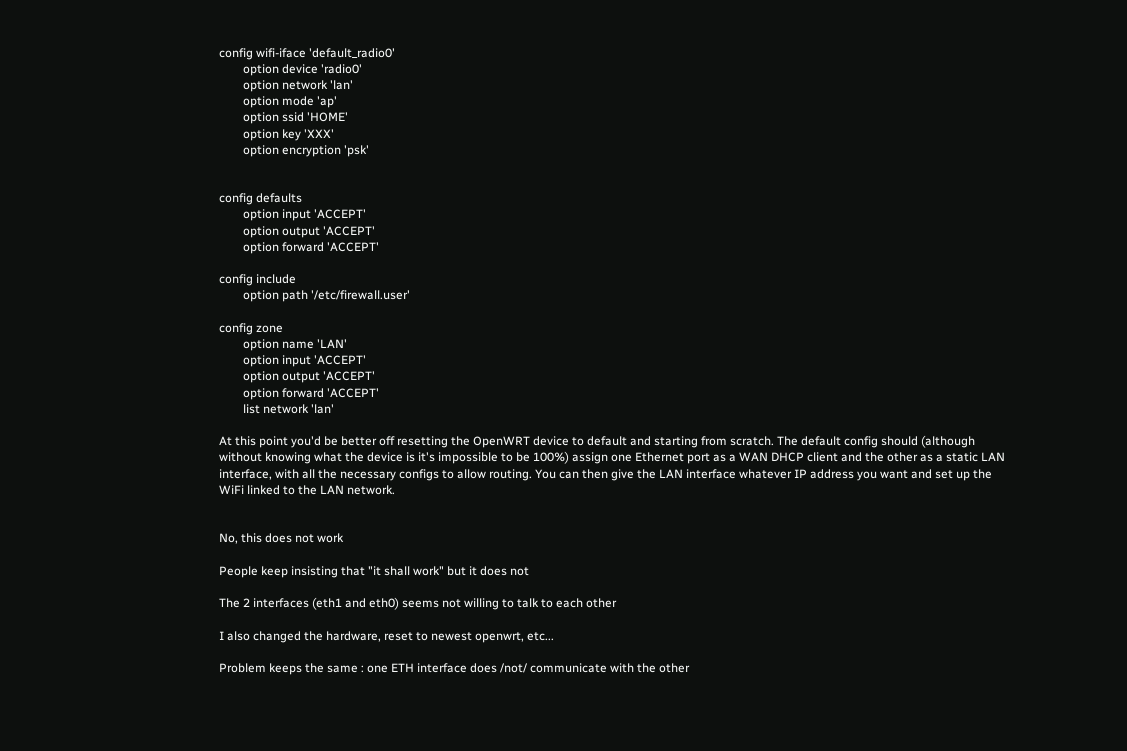config wifi-iface 'default_radio0'
        option device 'radio0'
        option network 'lan'
        option mode 'ap'
        option ssid 'HOME'
        option key 'XXX'
        option encryption 'psk'


config defaults
        option input 'ACCEPT'
        option output 'ACCEPT'
        option forward 'ACCEPT'

config include
        option path '/etc/firewall.user'

config zone
        option name 'LAN'
        option input 'ACCEPT'
        option output 'ACCEPT'
        option forward 'ACCEPT'
        list network 'lan'

At this point you'd be better off resetting the OpenWRT device to default and starting from scratch. The default config should (although without knowing what the device is it's impossible to be 100%) assign one Ethernet port as a WAN DHCP client and the other as a static LAN interface, with all the necessary configs to allow routing. You can then give the LAN interface whatever IP address you want and set up the WiFi linked to the LAN network.


No, this does not work

People keep insisting that "it shall work" but it does not

The 2 interfaces (eth1 and eth0) seems not willing to talk to each other

I also changed the hardware, reset to newest openwrt, etc...

Problem keeps the same : one ETH interface does /not/ communicate with the other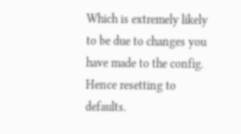Which is extremely likely to be due to changes you have made to the config. Hence resetting to defaults.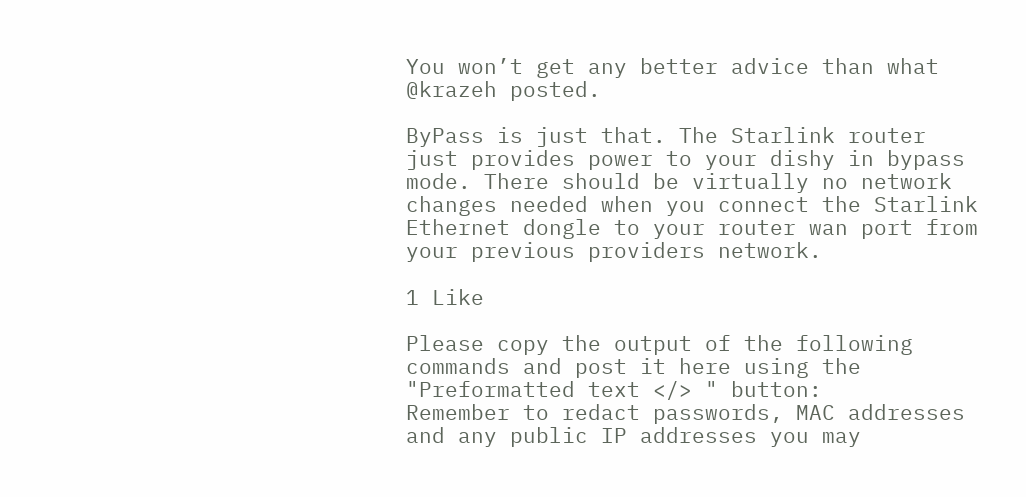You won’t get any better advice than what @krazeh posted.

ByPass is just that. The Starlink router just provides power to your dishy in bypass mode. There should be virtually no network changes needed when you connect the Starlink Ethernet dongle to your router wan port from your previous providers network.

1 Like

Please copy the output of the following commands and post it here using the "Preformatted text </> " button:
Remember to redact passwords, MAC addresses and any public IP addresses you may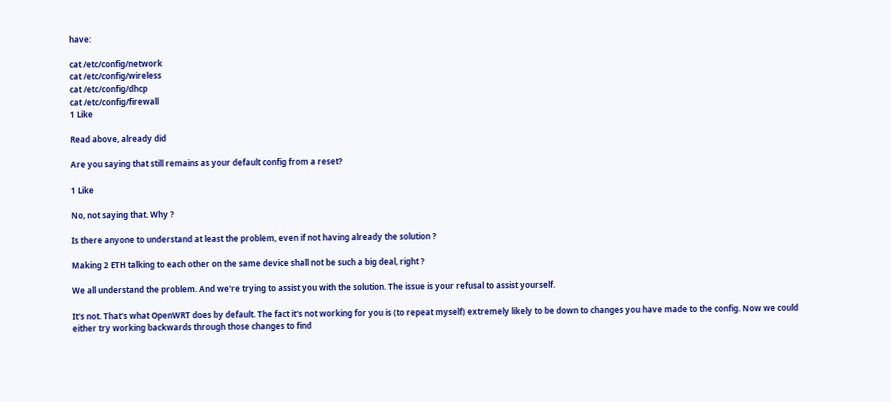have:

cat /etc/config/network
cat /etc/config/wireless
cat /etc/config/dhcp
cat /etc/config/firewall
1 Like

Read above, already did

Are you saying that still remains as your default config from a reset?

1 Like

No, not saying that. Why ?

Is there anyone to understand at least the problem, even if not having already the solution ?

Making 2 ETH talking to each other on the same device shall not be such a big deal, right ?

We all understand the problem. And we're trying to assist you with the solution. The issue is your refusal to assist yourself.

It's not. That's what OpenWRT does by default. The fact it's not working for you is (to repeat myself) extremely likely to be down to changes you have made to the config. Now we could either try working backwards through those changes to find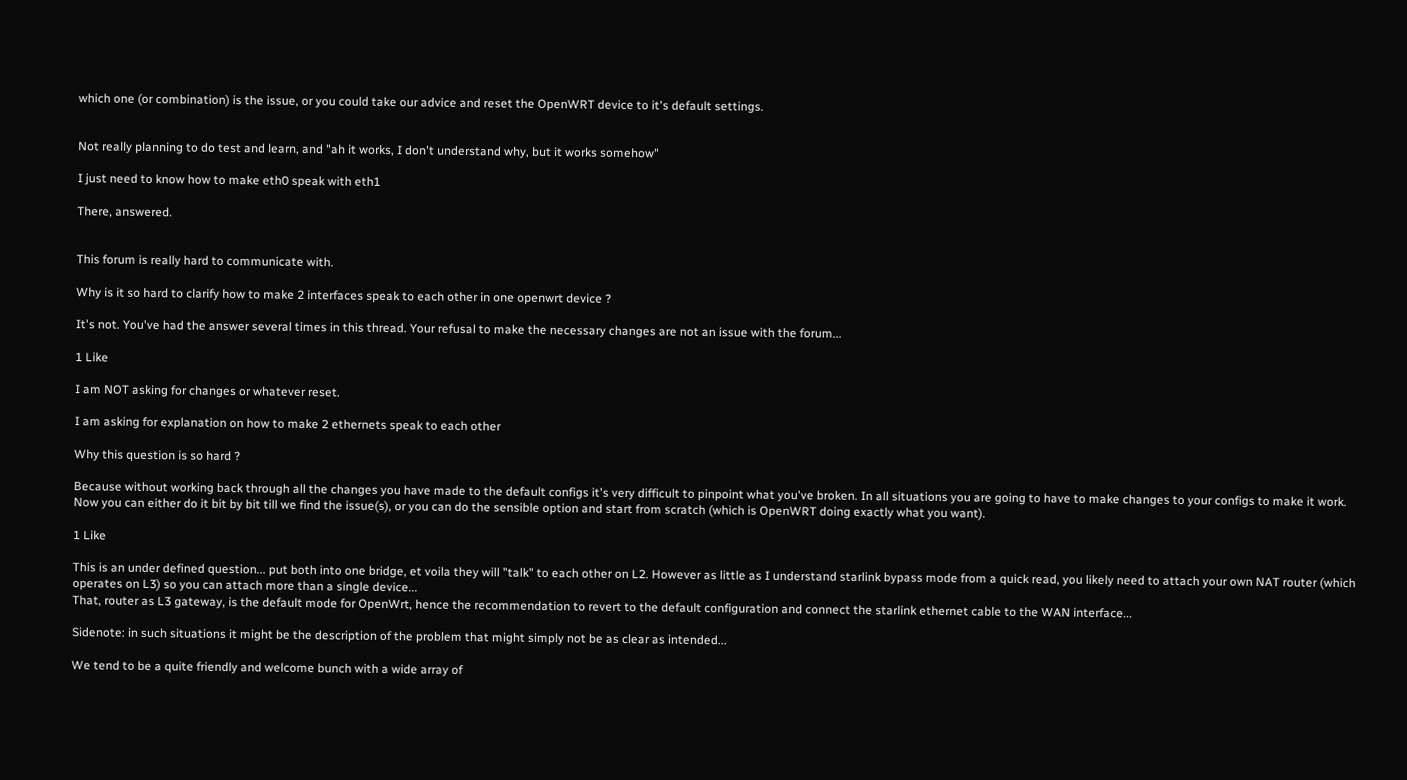which one (or combination) is the issue, or you could take our advice and reset the OpenWRT device to it's default settings.


Not really planning to do test and learn, and "ah it works, I don't understand why, but it works somehow"

I just need to know how to make eth0 speak with eth1

There, answered.


This forum is really hard to communicate with.

Why is it so hard to clarify how to make 2 interfaces speak to each other in one openwrt device ?

It's not. You've had the answer several times in this thread. Your refusal to make the necessary changes are not an issue with the forum...

1 Like

I am NOT asking for changes or whatever reset.

I am asking for explanation on how to make 2 ethernets speak to each other

Why this question is so hard ?

Because without working back through all the changes you have made to the default configs it's very difficult to pinpoint what you've broken. In all situations you are going to have to make changes to your configs to make it work. Now you can either do it bit by bit till we find the issue(s), or you can do the sensible option and start from scratch (which is OpenWRT doing exactly what you want).

1 Like

This is an under defined question... put both into one bridge, et voila they will "talk" to each other on L2. However as little as I understand starlink bypass mode from a quick read, you likely need to attach your own NAT router (which operates on L3) so you can attach more than a single device...
That, router as L3 gateway, is the default mode for OpenWrt, hence the recommendation to revert to the default configuration and connect the starlink ethernet cable to the WAN interface...

Sidenote: in such situations it might be the description of the problem that might simply not be as clear as intended...

We tend to be a quite friendly and welcome bunch with a wide array of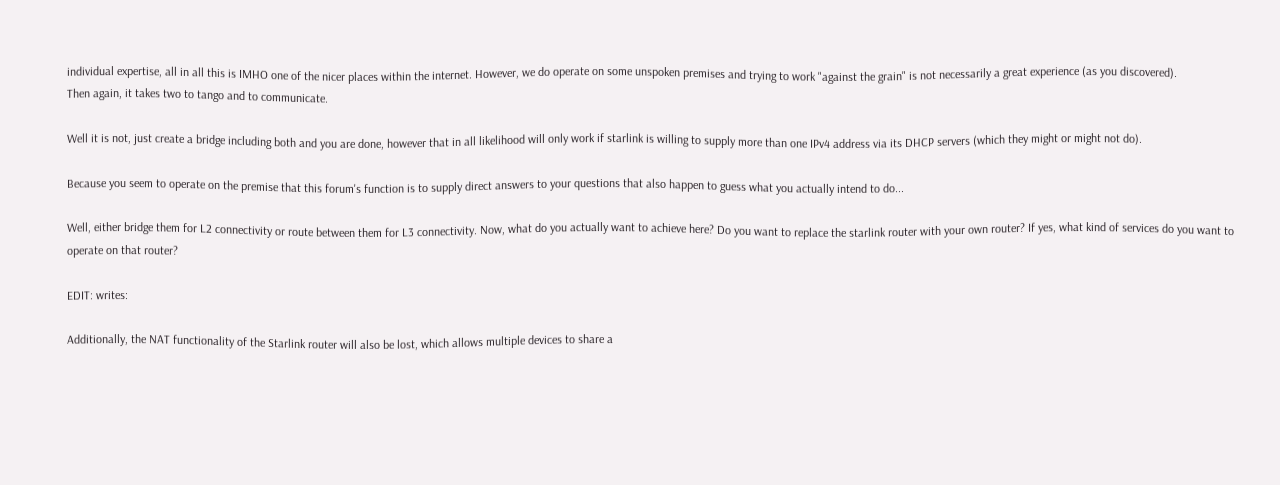individual expertise, all in all this is IMHO one of the nicer places within the internet. However, we do operate on some unspoken premises and trying to work "against the grain" is not necessarily a great experience (as you discovered).
Then again, it takes two to tango and to communicate.

Well it is not, just create a bridge including both and you are done, however that in all likelihood will only work if starlink is willing to supply more than one IPv4 address via its DHCP servers (which they might or might not do).

Because you seem to operate on the premise that this forum's function is to supply direct answers to your questions that also happen to guess what you actually intend to do...

Well, either bridge them for L2 connectivity or route between them for L3 connectivity. Now, what do you actually want to achieve here? Do you want to replace the starlink router with your own router? If yes, what kind of services do you want to operate on that router?

EDIT: writes:

Additionally, the NAT functionality of the Starlink router will also be lost, which allows multiple devices to share a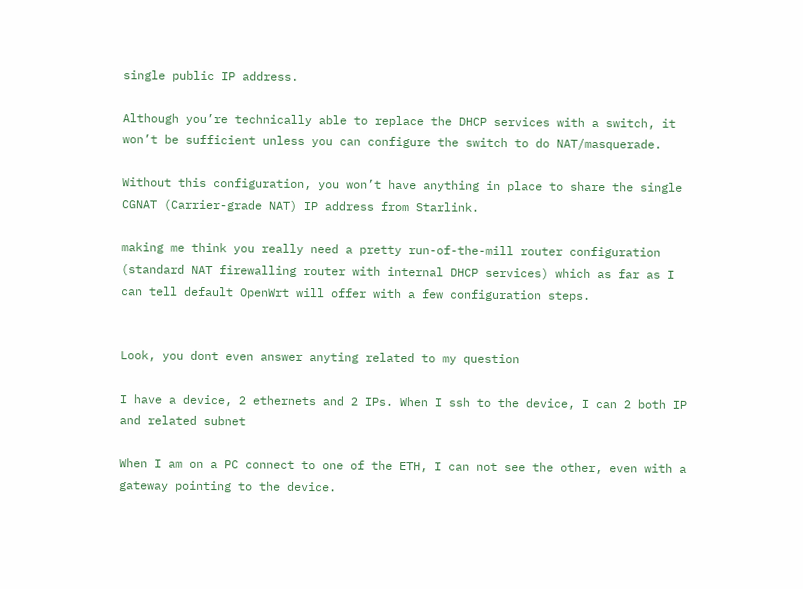single public IP address.

Although you’re technically able to replace the DHCP services with a switch, it won’t be sufficient unless you can configure the switch to do NAT/masquerade.

Without this configuration, you won’t have anything in place to share the single CGNAT (Carrier-grade NAT) IP address from Starlink.

making me think you really need a pretty run-of-the-mill router configuration (standard NAT firewalling router with internal DHCP services) which as far as I can tell default OpenWrt will offer with a few configuration steps.


Look, you dont even answer anyting related to my question

I have a device, 2 ethernets and 2 IPs. When I ssh to the device, I can 2 both IP and related subnet

When I am on a PC connect to one of the ETH, I can not see the other, even with a gateway pointing to the device.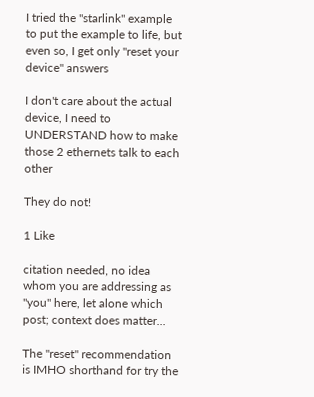I tried the "starlink" example to put the example to life, but even so, I get only "reset your device" answers

I don't care about the actual device, I need to UNDERSTAND how to make those 2 ethernets talk to each other

They do not!

1 Like

citation needed, no idea whom you are addressing as "you" here, let alone which post; context does matter...

The "reset" recommendation is IMHO shorthand for try the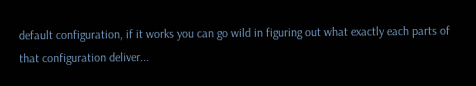default configuration, if it works you can go wild in figuring out what exactly each parts of that configuration deliver...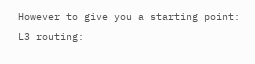However to give you a starting point:
L3 routing: